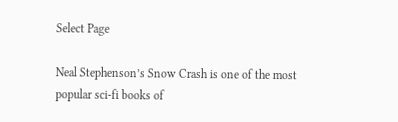Select Page

Neal Stephenson’s Snow Crash is one of the most popular sci-fi books of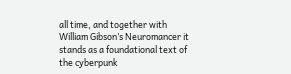all time, and together with William Gibson’s Neuromancer it stands as a foundational text of the cyberpunk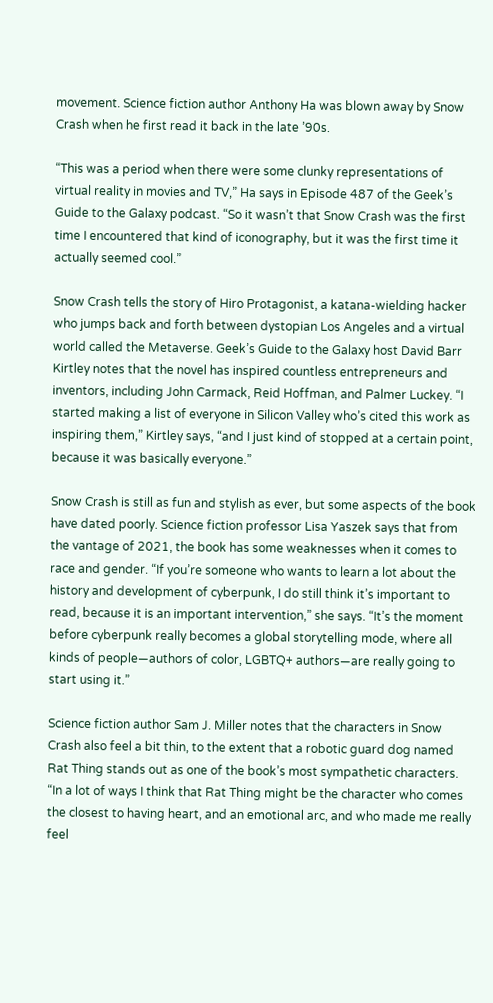movement. Science fiction author Anthony Ha was blown away by Snow Crash when he first read it back in the late ’90s.

“This was a period when there were some clunky representations of virtual reality in movies and TV,” Ha says in Episode 487 of the Geek’s Guide to the Galaxy podcast. “So it wasn’t that Snow Crash was the first time I encountered that kind of iconography, but it was the first time it actually seemed cool.”

Snow Crash tells the story of Hiro Protagonist, a katana-wielding hacker who jumps back and forth between dystopian Los Angeles and a virtual world called the Metaverse. Geek’s Guide to the Galaxy host David Barr Kirtley notes that the novel has inspired countless entrepreneurs and inventors, including John Carmack, Reid Hoffman, and Palmer Luckey. “I started making a list of everyone in Silicon Valley who’s cited this work as inspiring them,” Kirtley says, “and I just kind of stopped at a certain point, because it was basically everyone.”

Snow Crash is still as fun and stylish as ever, but some aspects of the book have dated poorly. Science fiction professor Lisa Yaszek says that from the vantage of 2021, the book has some weaknesses when it comes to race and gender. “If you’re someone who wants to learn a lot about the history and development of cyberpunk, I do still think it’s important to read, because it is an important intervention,” she says. “It’s the moment before cyberpunk really becomes a global storytelling mode, where all kinds of people—authors of color, LGBTQ+ authors—are really going to start using it.”

Science fiction author Sam J. Miller notes that the characters in Snow Crash also feel a bit thin, to the extent that a robotic guard dog named Rat Thing stands out as one of the book’s most sympathetic characters. “In a lot of ways I think that Rat Thing might be the character who comes the closest to having heart, and an emotional arc, and who made me really feel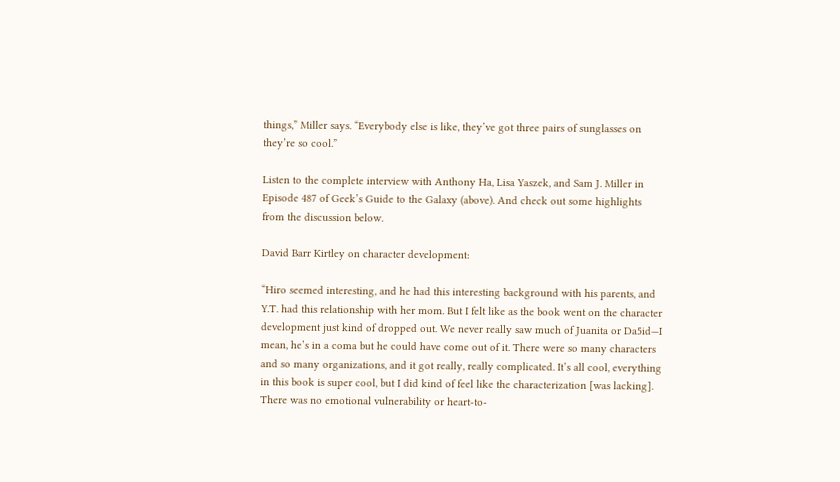things,” Miller says. “Everybody else is like, they’ve got three pairs of sunglasses on they’re so cool.”

Listen to the complete interview with Anthony Ha, Lisa Yaszek, and Sam J. Miller in Episode 487 of Geek’s Guide to the Galaxy (above). And check out some highlights from the discussion below.

David Barr Kirtley on character development:

“Hiro seemed interesting, and he had this interesting background with his parents, and Y.T. had this relationship with her mom. But I felt like as the book went on the character development just kind of dropped out. We never really saw much of Juanita or Da5id—I mean, he’s in a coma but he could have come out of it. There were so many characters and so many organizations, and it got really, really complicated. It’s all cool, everything in this book is super cool, but I did kind of feel like the characterization [was lacking]. There was no emotional vulnerability or heart-to-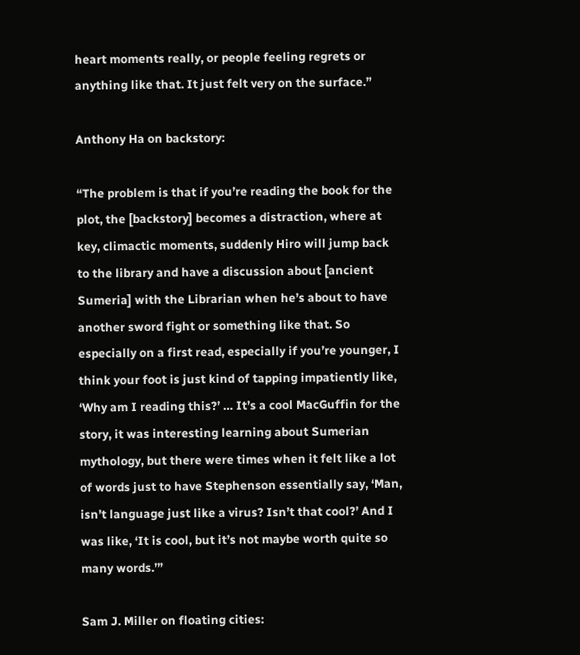heart moments really, or people feeling regrets or anything like that. It just felt very on the surface.”

Anthony Ha on backstory:

“The problem is that if you’re reading the book for the plot, the [backstory] becomes a distraction, where at key, climactic moments, suddenly Hiro will jump back to the library and have a discussion about [ancient Sumeria] with the Librarian when he’s about to have another sword fight or something like that. So especially on a first read, especially if you’re younger, I think your foot is just kind of tapping impatiently like, ‘Why am I reading this?’ … It’s a cool MacGuffin for the story, it was interesting learning about Sumerian mythology, but there were times when it felt like a lot of words just to have Stephenson essentially say, ‘Man, isn’t language just like a virus? Isn’t that cool?’ And I was like, ‘It is cool, but it’s not maybe worth quite so many words.’”

Sam J. Miller on floating cities: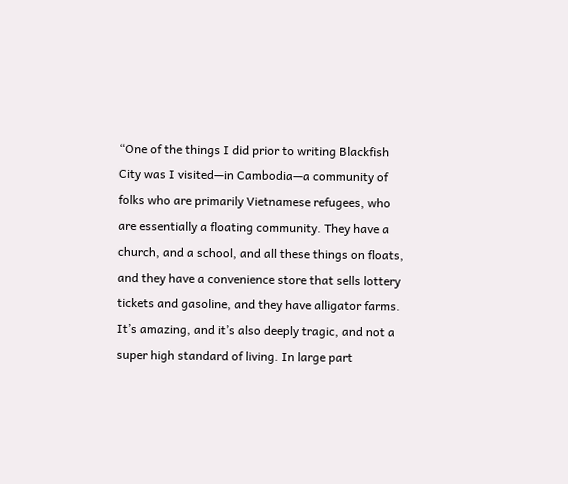“One of the things I did prior to writing Blackfish City was I visited—in Cambodia—a community of folks who are primarily Vietnamese refugees, who are essentially a floating community. They have a church, and a school, and all these things on floats, and they have a convenience store that sells lottery tickets and gasoline, and they have alligator farms. It’s amazing, and it’s also deeply tragic, and not a super high standard of living. In large part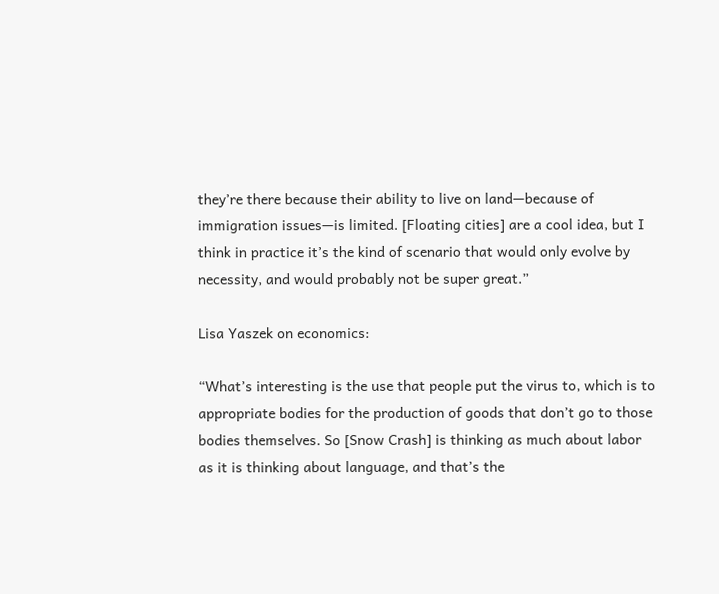they’re there because their ability to live on land—because of immigration issues—is limited. [Floating cities] are a cool idea, but I think in practice it’s the kind of scenario that would only evolve by necessity, and would probably not be super great.”

Lisa Yaszek on economics:

“What’s interesting is the use that people put the virus to, which is to appropriate bodies for the production of goods that don’t go to those bodies themselves. So [Snow Crash] is thinking as much about labor as it is thinking about language, and that’s the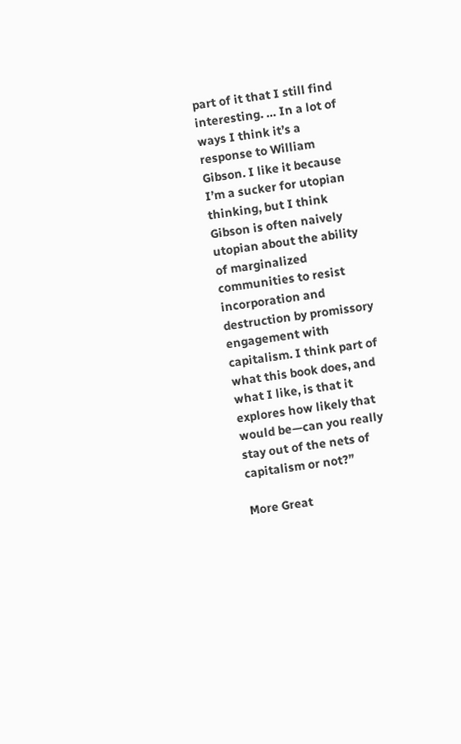part of it that I still find interesting. … In a lot of ways I think it’s a response to William Gibson. I like it because I’m a sucker for utopian thinking, but I think Gibson is often naively utopian about the ability of marginalized communities to resist incorporation and destruction by promissory engagement with capitalism. I think part of what this book does, and what I like, is that it explores how likely that would be—can you really stay out of the nets of capitalism or not?”

More Great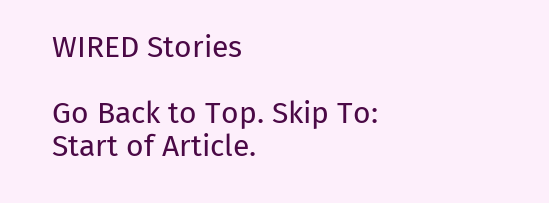WIRED Stories

Go Back to Top. Skip To: Start of Article.